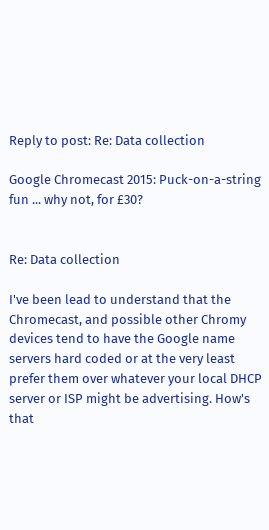Reply to post: Re: Data collection

Google Chromecast 2015: Puck-on-a-string fun ... why not, for £30?


Re: Data collection

I've been lead to understand that the Chromecast, and possible other Chromy devices tend to have the Google name servers hard coded or at the very least prefer them over whatever your local DHCP server or ISP might be advertising. How's that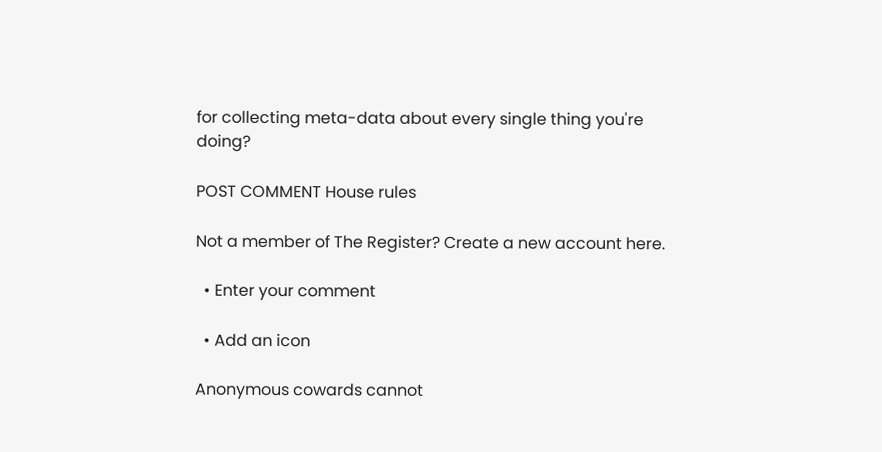for collecting meta-data about every single thing you're doing?

POST COMMENT House rules

Not a member of The Register? Create a new account here.

  • Enter your comment

  • Add an icon

Anonymous cowards cannot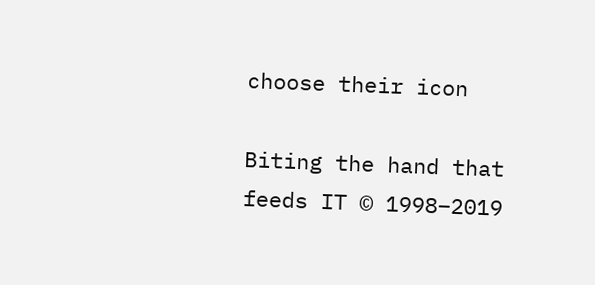choose their icon

Biting the hand that feeds IT © 1998–2019